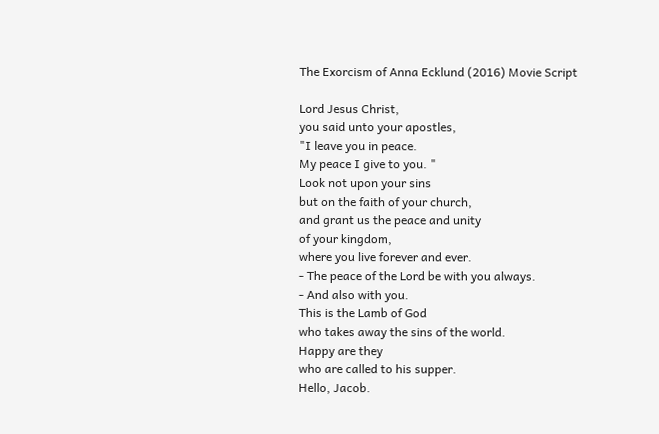The Exorcism of Anna Ecklund (2016) Movie Script

Lord Jesus Christ,
you said unto your apostles,
"I leave you in peace.
My peace I give to you. "
Look not upon your sins
but on the faith of your church,
and grant us the peace and unity
of your kingdom,
where you live forever and ever.
- The peace of the Lord be with you always.
- And also with you.
This is the Lamb of God
who takes away the sins of the world.
Happy are they
who are called to his supper.
Hello, Jacob.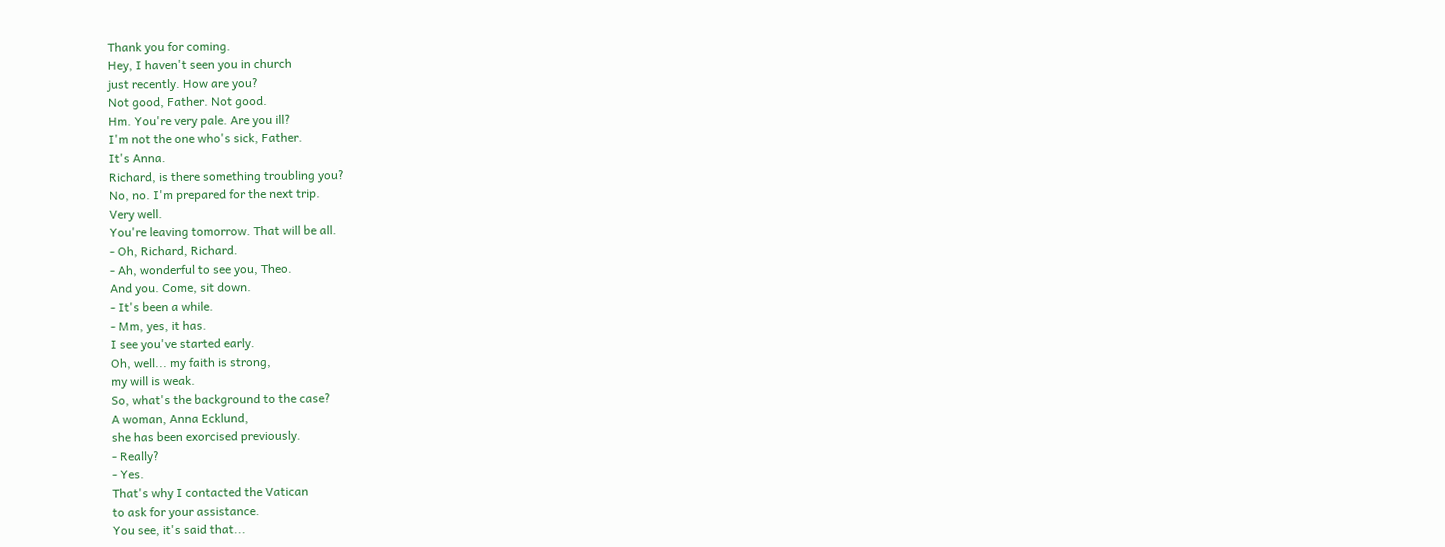Thank you for coming.
Hey, I haven't seen you in church
just recently. How are you?
Not good, Father. Not good.
Hm. You're very pale. Are you ill?
I'm not the one who's sick, Father.
It's Anna.
Richard, is there something troubling you?
No, no. I'm prepared for the next trip.
Very well.
You're leaving tomorrow. That will be all.
- Oh, Richard, Richard.
- Ah, wonderful to see you, Theo.
And you. Come, sit down.
- It's been a while.
- Mm, yes, it has.
I see you've started early.
Oh, well... my faith is strong,
my will is weak.
So, what's the background to the case?
A woman, Anna Ecklund,
she has been exorcised previously.
- Really?
- Yes.
That's why I contacted the Vatican
to ask for your assistance.
You see, it's said that...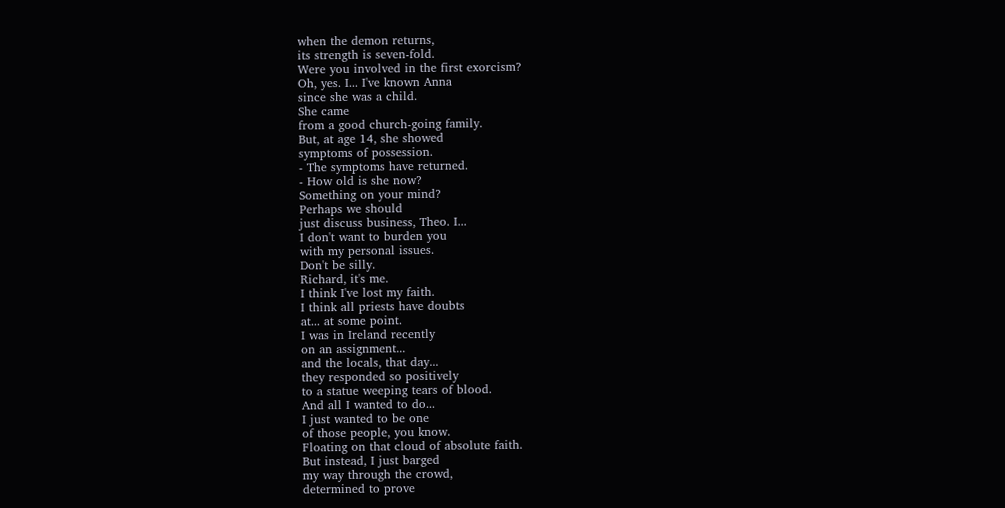when the demon returns,
its strength is seven-fold.
Were you involved in the first exorcism?
Oh, yes. I... I've known Anna
since she was a child.
She came
from a good church-going family.
But, at age 14, she showed
symptoms of possession.
- The symptoms have returned.
- How old is she now?
Something on your mind?
Perhaps we should
just discuss business, Theo. I...
I don't want to burden you
with my personal issues.
Don't be silly.
Richard, it's me.
I think I've lost my faith.
I think all priests have doubts
at... at some point.
I was in Ireland recently
on an assignment...
and the locals, that day...
they responded so positively
to a statue weeping tears of blood.
And all I wanted to do...
I just wanted to be one
of those people, you know.
Floating on that cloud of absolute faith.
But instead, I just barged
my way through the crowd,
determined to prove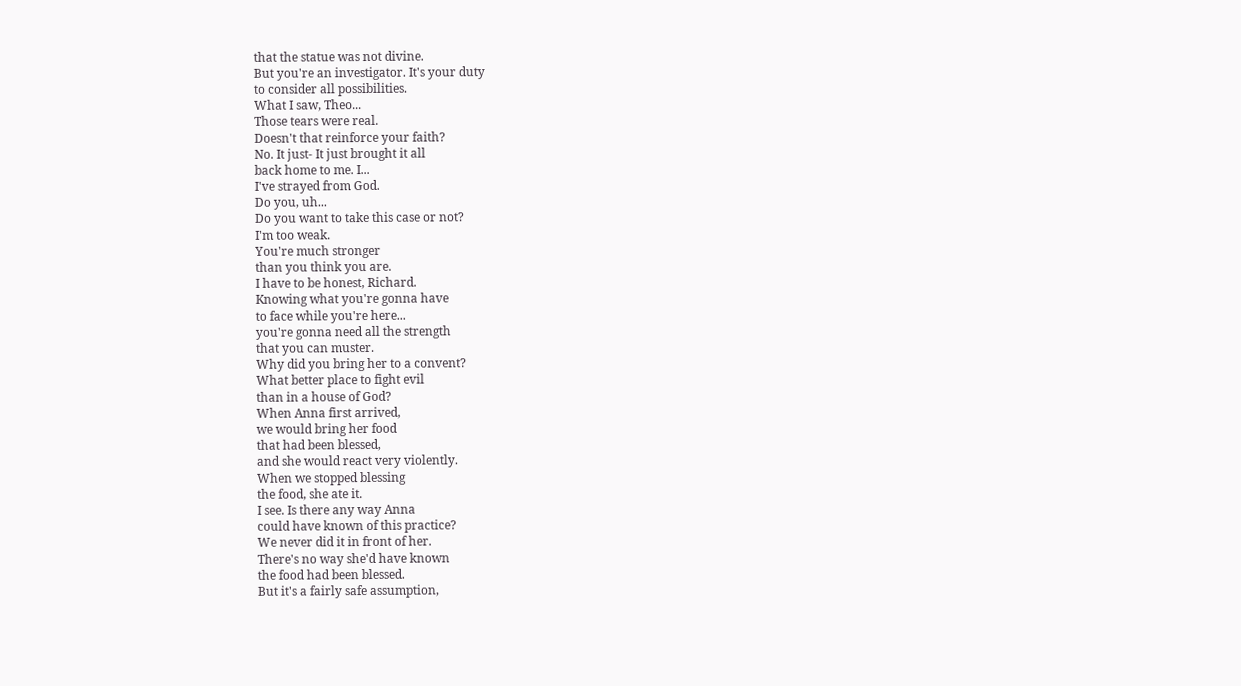that the statue was not divine.
But you're an investigator. It's your duty
to consider all possibilities.
What I saw, Theo...
Those tears were real.
Doesn't that reinforce your faith?
No. It just- It just brought it all
back home to me. I...
I've strayed from God.
Do you, uh...
Do you want to take this case or not?
I'm too weak.
You're much stronger
than you think you are.
I have to be honest, Richard.
Knowing what you're gonna have
to face while you're here...
you're gonna need all the strength
that you can muster.
Why did you bring her to a convent?
What better place to fight evil
than in a house of God?
When Anna first arrived,
we would bring her food
that had been blessed,
and she would react very violently.
When we stopped blessing
the food, she ate it.
I see. Is there any way Anna
could have known of this practice?
We never did it in front of her.
There's no way she'd have known
the food had been blessed.
But it's a fairly safe assumption,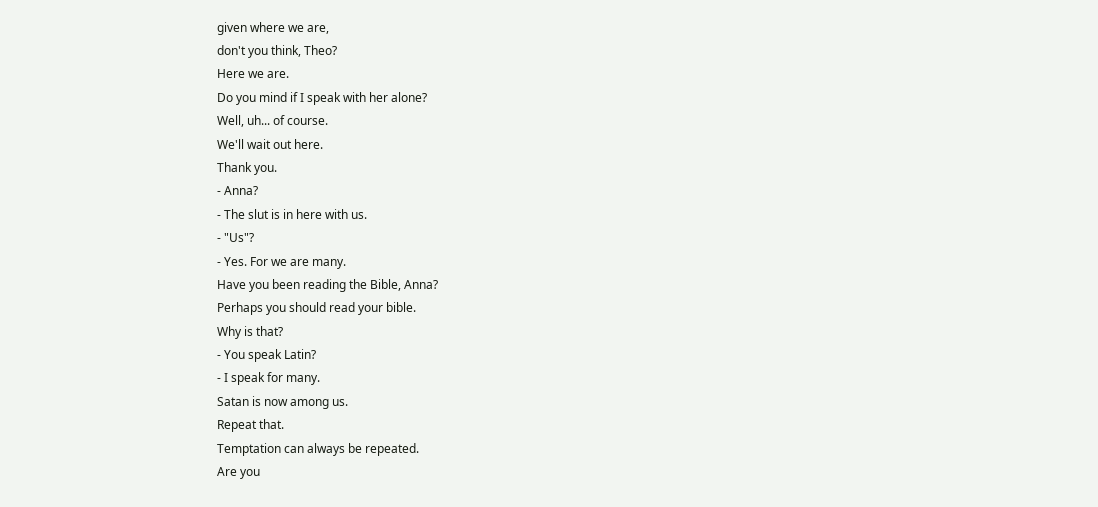given where we are,
don't you think, Theo?
Here we are.
Do you mind if I speak with her alone?
Well, uh... of course.
We'll wait out here.
Thank you.
- Anna?
- The slut is in here with us.
- "Us"?
- Yes. For we are many.
Have you been reading the Bible, Anna?
Perhaps you should read your bible.
Why is that?
- You speak Latin?
- I speak for many.
Satan is now among us.
Repeat that.
Temptation can always be repeated.
Are you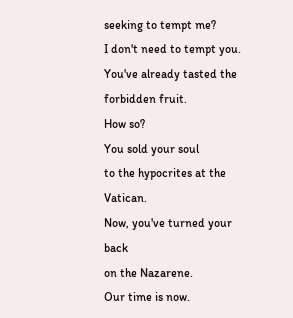seeking to tempt me?
I don't need to tempt you.
You've already tasted the forbidden fruit.
How so?
You sold your soul
to the hypocrites at the Vatican.
Now, you've turned your back
on the Nazarene.
Our time is now.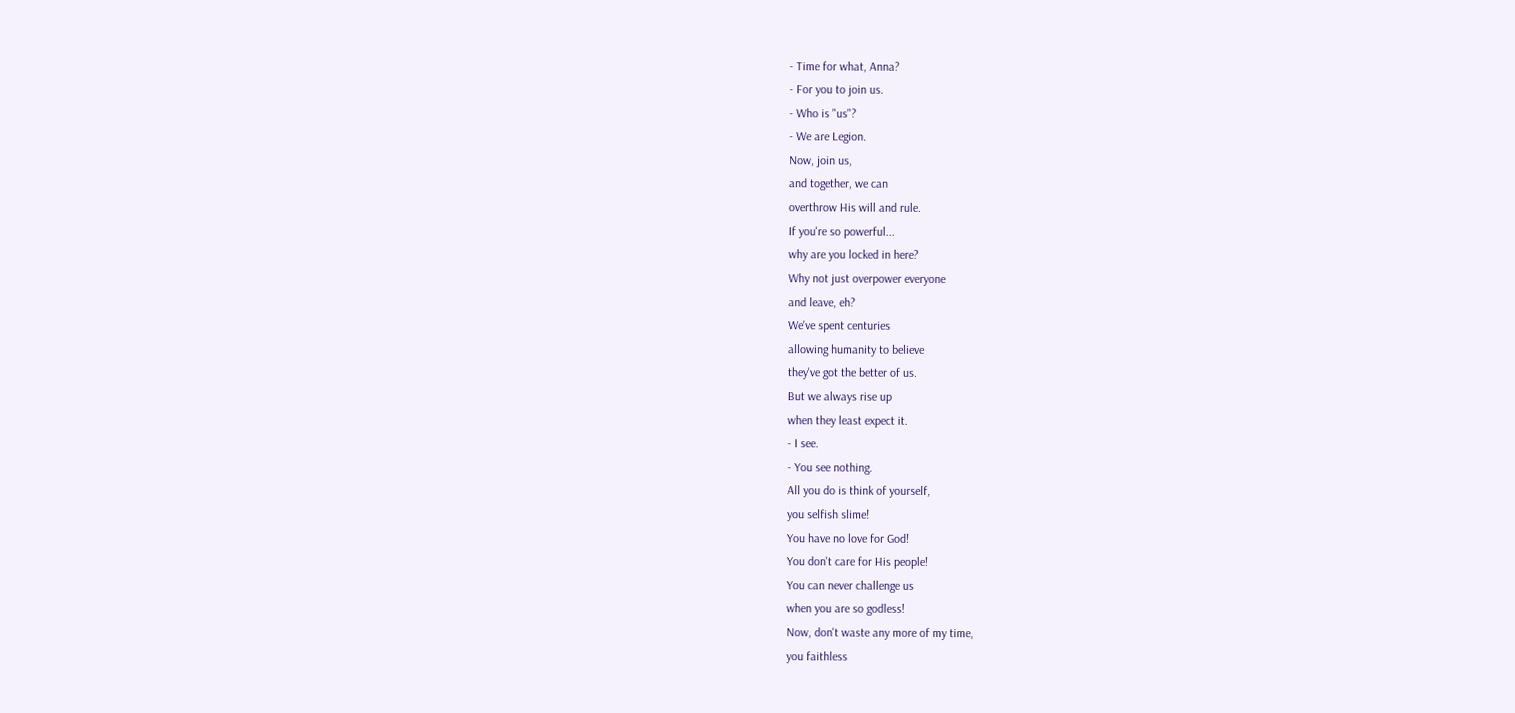- Time for what, Anna?
- For you to join us.
- Who is "us"?
- We are Legion.
Now, join us,
and together, we can
overthrow His will and rule.
If you're so powerful...
why are you locked in here?
Why not just overpower everyone
and leave, eh?
We've spent centuries
allowing humanity to believe
they've got the better of us.
But we always rise up
when they least expect it.
- I see.
- You see nothing.
All you do is think of yourself,
you selfish slime!
You have no love for God!
You don't care for His people!
You can never challenge us
when you are so godless!
Now, don't waste any more of my time,
you faithless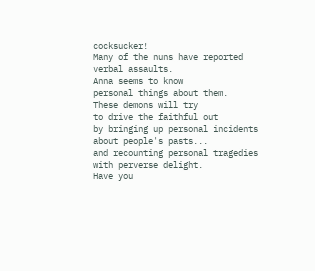cocksucker!
Many of the nuns have reported
verbal assaults.
Anna seems to know
personal things about them.
These demons will try
to drive the faithful out
by bringing up personal incidents
about people's pasts...
and recounting personal tragedies
with perverse delight.
Have you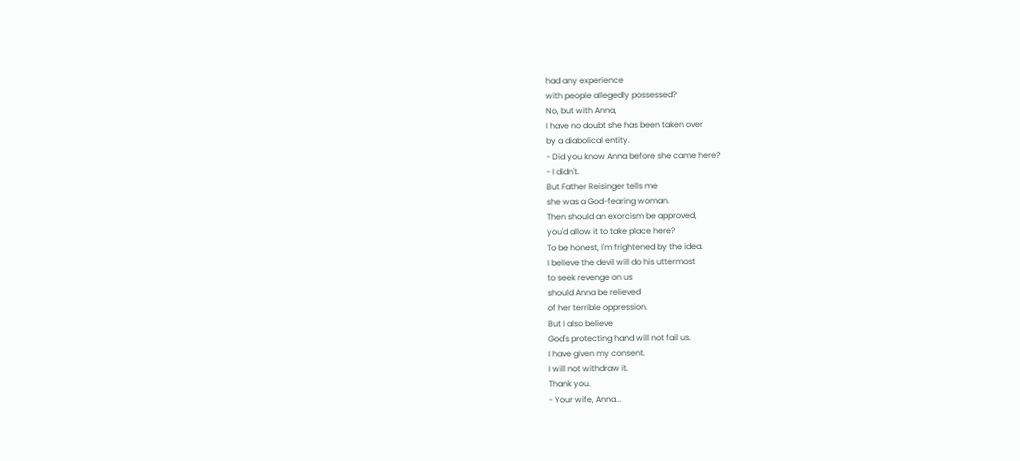had any experience
with people allegedly possessed?
No, but with Anna,
I have no doubt she has been taken over
by a diabolical entity.
- Did you know Anna before she came here?
- I didn't.
But Father Reisinger tells me
she was a God-fearing woman.
Then should an exorcism be approved,
you'd allow it to take place here?
To be honest, I'm frightened by the idea.
I believe the devil will do his uttermost
to seek revenge on us
should Anna be relieved
of her terrible oppression.
But I also believe
God's protecting hand will not fail us.
I have given my consent.
I will not withdraw it.
Thank you.
- Your wife, Anna...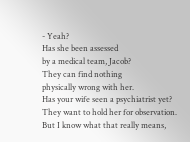- Yeah?
Has she been assessed
by a medical team, Jacob?
They can find nothing
physically wrong with her.
Has your wife seen a psychiatrist yet?
They want to hold her for observation.
But I know what that really means,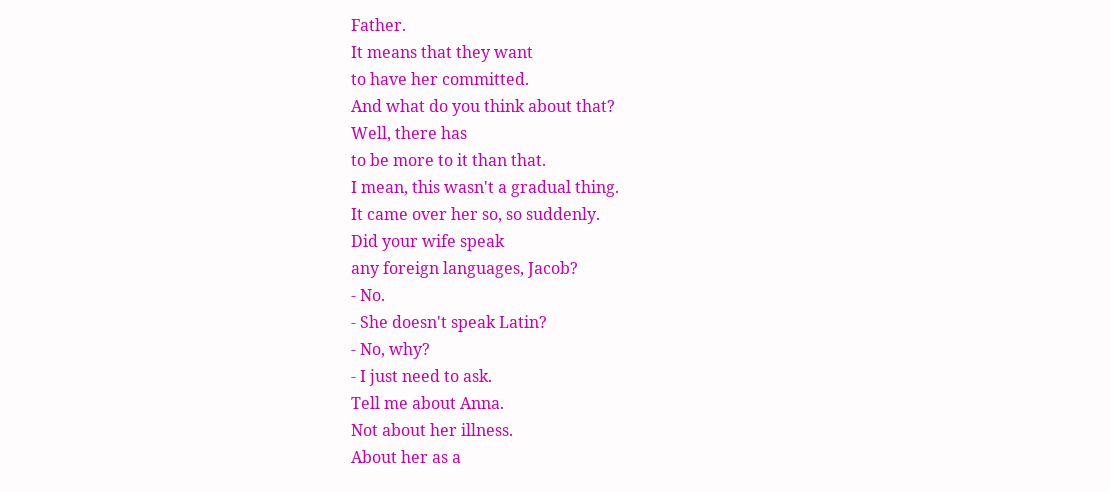Father.
It means that they want
to have her committed.
And what do you think about that?
Well, there has
to be more to it than that.
I mean, this wasn't a gradual thing.
It came over her so, so suddenly.
Did your wife speak
any foreign languages, Jacob?
- No.
- She doesn't speak Latin?
- No, why?
- I just need to ask.
Tell me about Anna.
Not about her illness.
About her as a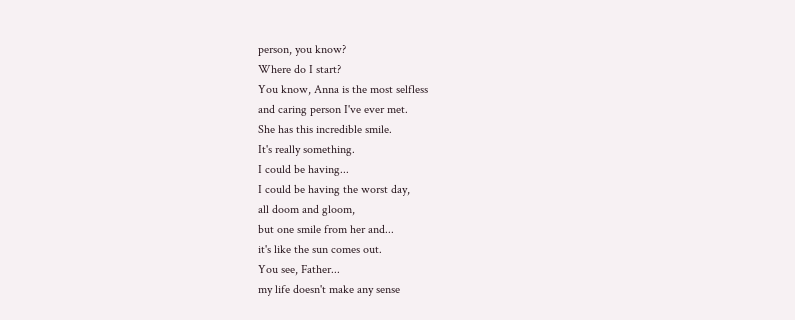person, you know?
Where do I start?
You know, Anna is the most selfless
and caring person I've ever met.
She has this incredible smile.
It's really something.
I could be having...
I could be having the worst day,
all doom and gloom,
but one smile from her and...
it's like the sun comes out.
You see, Father...
my life doesn't make any sense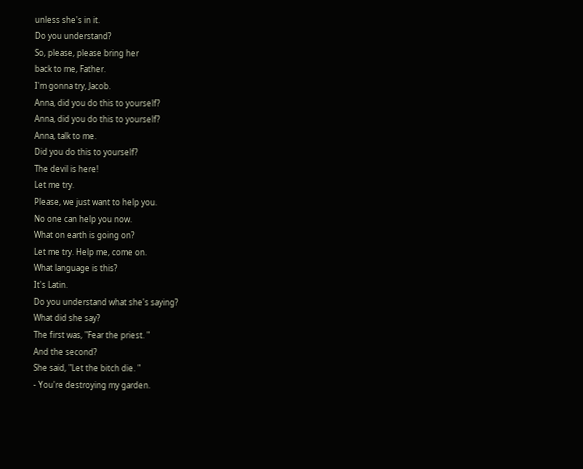unless she's in it.
Do you understand?
So, please, please bring her
back to me, Father.
I'm gonna try, Jacob.
Anna, did you do this to yourself?
Anna, did you do this to yourself?
Anna, talk to me.
Did you do this to yourself?
The devil is here!
Let me try.
Please, we just want to help you.
No one can help you now.
What on earth is going on?
Let me try. Help me, come on.
What language is this?
It's Latin.
Do you understand what she's saying?
What did she say?
The first was, "Fear the priest. "
And the second?
She said, "Let the bitch die. "
- You're destroying my garden.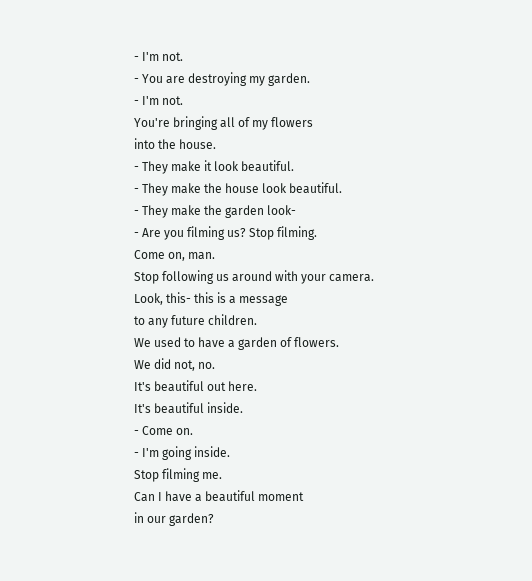- I'm not.
- You are destroying my garden.
- I'm not.
You're bringing all of my flowers
into the house.
- They make it look beautiful.
- They make the house look beautiful.
- They make the garden look-
- Are you filming us? Stop filming.
Come on, man.
Stop following us around with your camera.
Look, this- this is a message
to any future children.
We used to have a garden of flowers.
We did not, no.
It's beautiful out here.
It's beautiful inside.
- Come on.
- I'm going inside.
Stop filming me.
Can I have a beautiful moment
in our garden?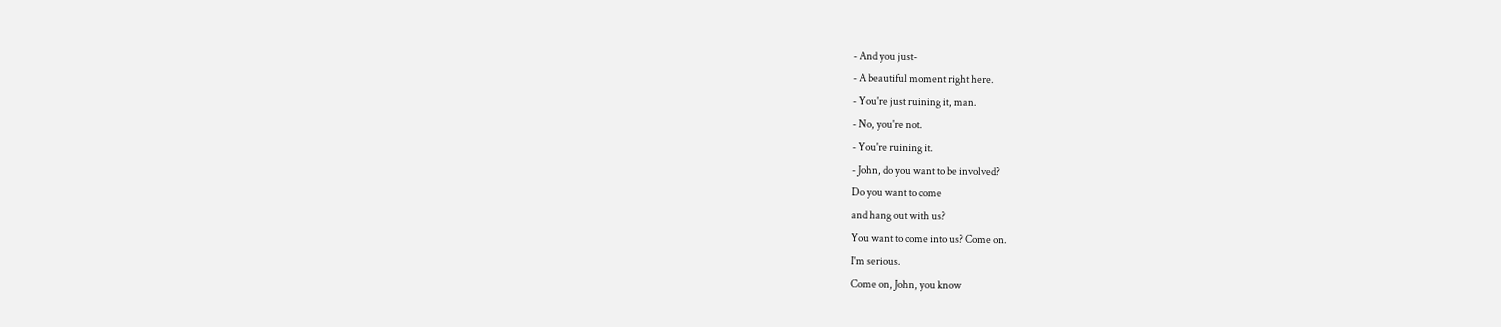- And you just-
- A beautiful moment right here.
- You're just ruining it, man.
- No, you're not.
- You're ruining it.
- John, do you want to be involved?
Do you want to come
and hang out with us?
You want to come into us? Come on.
I'm serious.
Come on, John, you know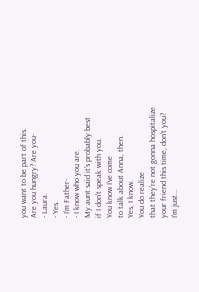you want to be part of this.
Are you hungry? Are you-
- Laura.
- Yes.
- I'm Father-
- I know who you are.
My aunt said it's probably best
if I don't speak with you.
You know I've come
to talk about Anna, then.
Yes, I know.
You do realize
that they're not gonna hospitalize
your friend this time, don't you?
I'm just...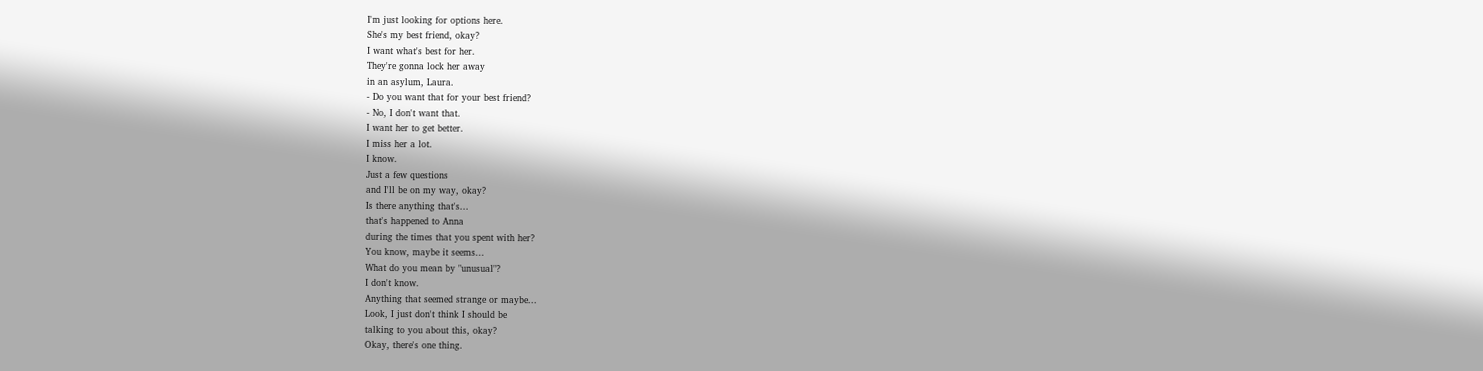I'm just looking for options here.
She's my best friend, okay?
I want what's best for her.
They're gonna lock her away
in an asylum, Laura.
- Do you want that for your best friend?
- No, I don't want that.
I want her to get better.
I miss her a lot.
I know.
Just a few questions
and I'll be on my way, okay?
Is there anything that's...
that's happened to Anna
during the times that you spent with her?
You know, maybe it seems...
What do you mean by "unusual"?
I don't know.
Anything that seemed strange or maybe...
Look, I just don't think I should be
talking to you about this, okay?
Okay, there's one thing.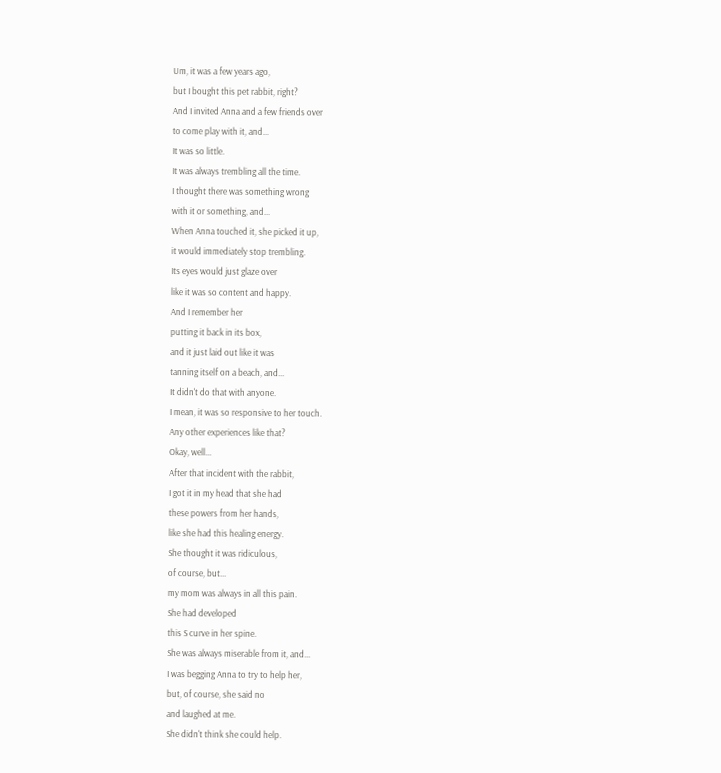Um, it was a few years ago,
but I bought this pet rabbit, right?
And I invited Anna and a few friends over
to come play with it, and...
It was so little.
It was always trembling all the time.
I thought there was something wrong
with it or something, and...
When Anna touched it, she picked it up,
it would immediately stop trembling.
Its eyes would just glaze over
like it was so content and happy.
And I remember her
putting it back in its box,
and it just laid out like it was
tanning itself on a beach, and...
It didn't do that with anyone.
I mean, it was so responsive to her touch.
Any other experiences like that?
Okay, well...
After that incident with the rabbit,
I got it in my head that she had
these powers from her hands,
like she had this healing energy.
She thought it was ridiculous,
of course, but...
my mom was always in all this pain.
She had developed
this S curve in her spine.
She was always miserable from it, and...
I was begging Anna to try to help her,
but, of course, she said no
and laughed at me.
She didn't think she could help.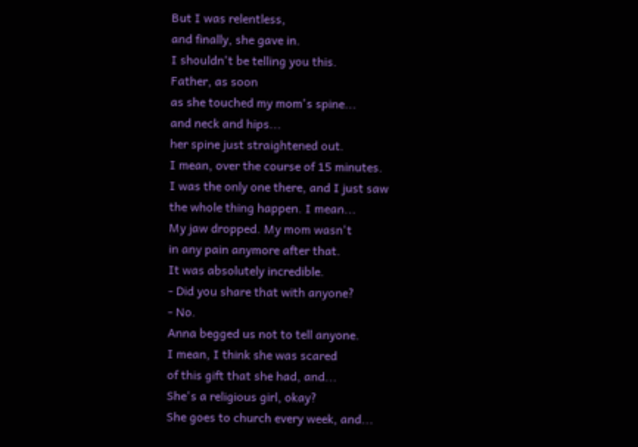But I was relentless,
and finally, she gave in.
I shouldn't be telling you this.
Father, as soon
as she touched my mom's spine...
and neck and hips...
her spine just straightened out.
I mean, over the course of 15 minutes.
I was the only one there, and I just saw
the whole thing happen. I mean...
My jaw dropped. My mom wasn't
in any pain anymore after that.
It was absolutely incredible.
- Did you share that with anyone?
- No.
Anna begged us not to tell anyone.
I mean, I think she was scared
of this gift that she had, and...
She's a religious girl, okay?
She goes to church every week, and...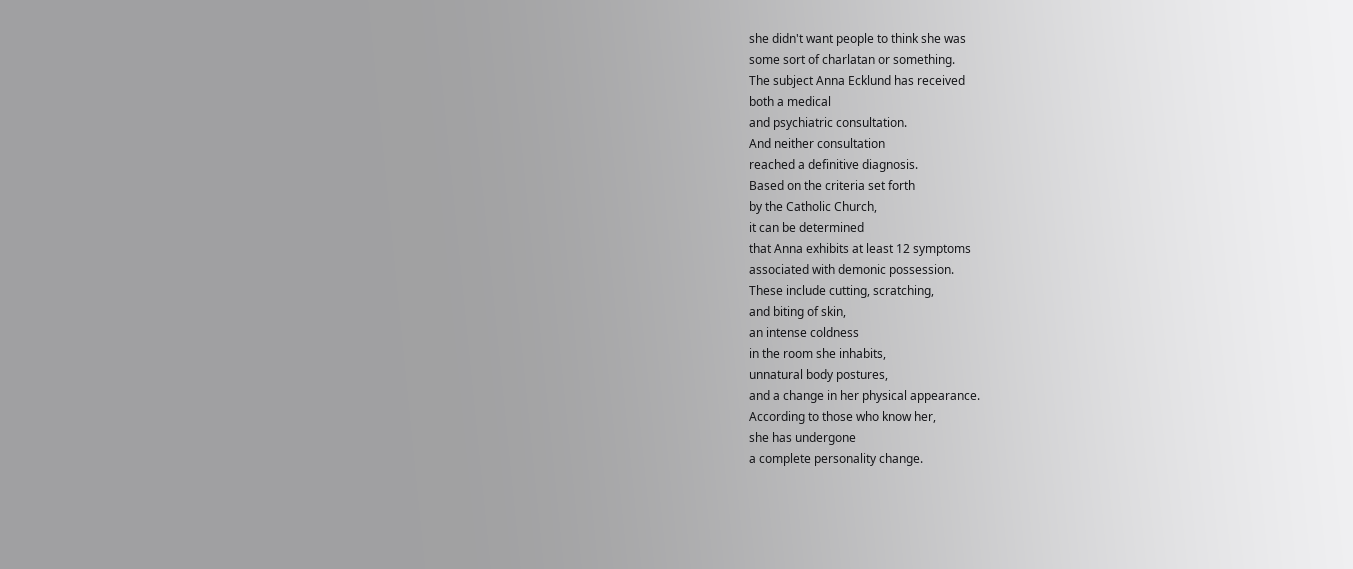she didn't want people to think she was
some sort of charlatan or something.
The subject Anna Ecklund has received
both a medical
and psychiatric consultation.
And neither consultation
reached a definitive diagnosis.
Based on the criteria set forth
by the Catholic Church,
it can be determined
that Anna exhibits at least 12 symptoms
associated with demonic possession.
These include cutting, scratching,
and biting of skin,
an intense coldness
in the room she inhabits,
unnatural body postures,
and a change in her physical appearance.
According to those who know her,
she has undergone
a complete personality change.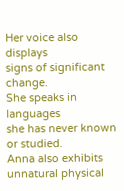Her voice also displays
signs of significant change.
She speaks in languages
she has never known or studied.
Anna also exhibits
unnatural physical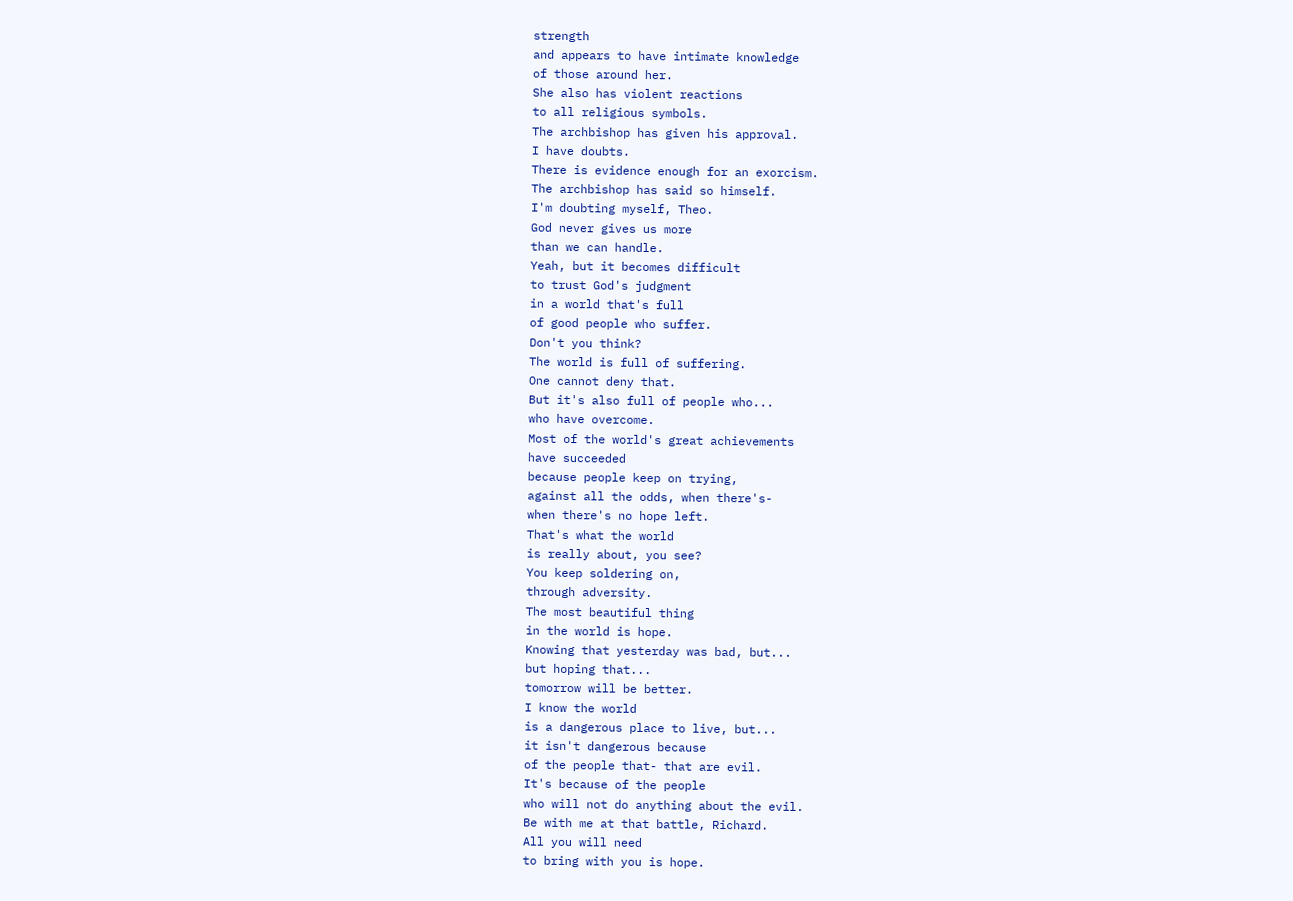strength
and appears to have intimate knowledge
of those around her.
She also has violent reactions
to all religious symbols.
The archbishop has given his approval.
I have doubts.
There is evidence enough for an exorcism.
The archbishop has said so himself.
I'm doubting myself, Theo.
God never gives us more
than we can handle.
Yeah, but it becomes difficult
to trust God's judgment
in a world that's full
of good people who suffer.
Don't you think?
The world is full of suffering.
One cannot deny that.
But it's also full of people who...
who have overcome.
Most of the world's great achievements
have succeeded
because people keep on trying,
against all the odds, when there's-
when there's no hope left.
That's what the world
is really about, you see?
You keep soldering on,
through adversity.
The most beautiful thing
in the world is hope.
Knowing that yesterday was bad, but...
but hoping that...
tomorrow will be better.
I know the world
is a dangerous place to live, but...
it isn't dangerous because
of the people that- that are evil.
It's because of the people
who will not do anything about the evil.
Be with me at that battle, Richard.
All you will need
to bring with you is hope.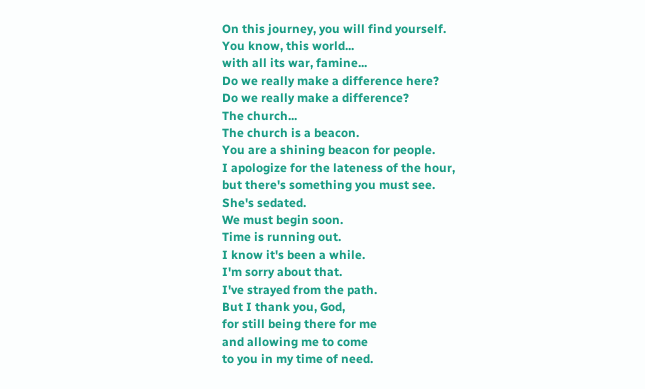On this journey, you will find yourself.
You know, this world...
with all its war, famine...
Do we really make a difference here?
Do we really make a difference?
The church...
The church is a beacon.
You are a shining beacon for people.
I apologize for the lateness of the hour,
but there's something you must see.
She's sedated.
We must begin soon.
Time is running out.
I know it's been a while.
I'm sorry about that.
I've strayed from the path.
But I thank you, God,
for still being there for me
and allowing me to come
to you in my time of need.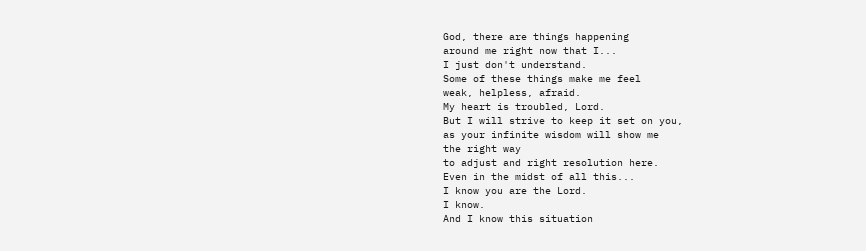God, there are things happening
around me right now that I...
I just don't understand.
Some of these things make me feel
weak, helpless, afraid.
My heart is troubled, Lord.
But I will strive to keep it set on you,
as your infinite wisdom will show me
the right way
to adjust and right resolution here.
Even in the midst of all this...
I know you are the Lord.
I know.
And I know this situation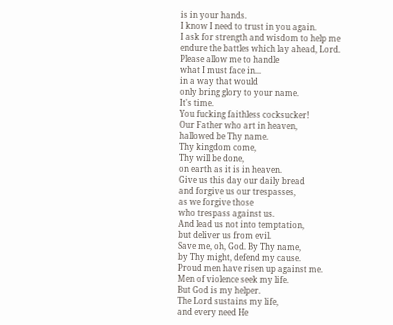is in your hands.
I know I need to trust in you again.
I ask for strength and wisdom to help me
endure the battles which lay ahead, Lord.
Please allow me to handle
what I must face in...
in a way that would
only bring glory to your name.
It's time.
You fucking faithless cocksucker!
Our Father who art in heaven,
hallowed be Thy name.
Thy kingdom come,
Thy will be done,
on earth as it is in heaven.
Give us this day our daily bread
and forgive us our trespasses,
as we forgive those
who trespass against us.
And lead us not into temptation,
but deliver us from evil.
Save me, oh, God. By Thy name,
by Thy might, defend my cause.
Proud men have risen up against me.
Men of violence seek my life.
But God is my helper.
The Lord sustains my life,
and every need He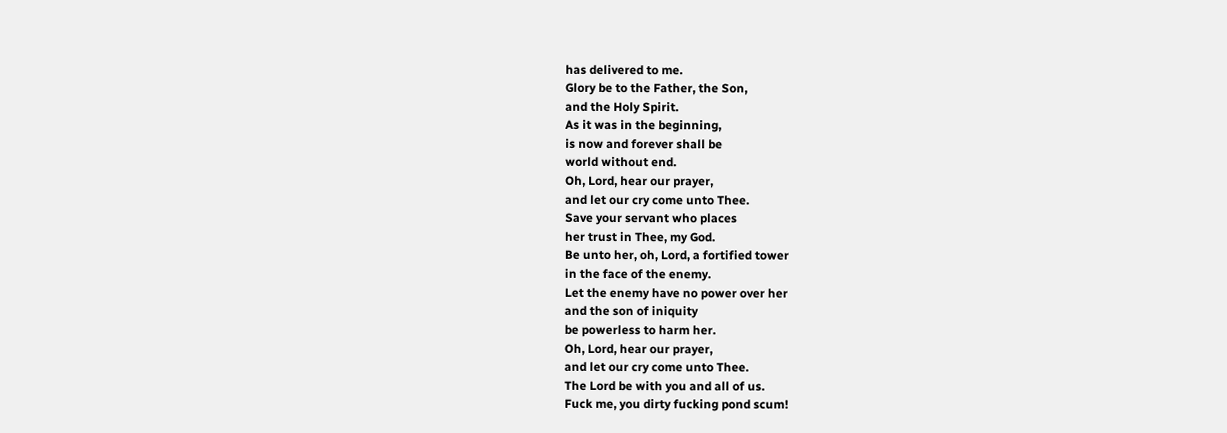has delivered to me.
Glory be to the Father, the Son,
and the Holy Spirit.
As it was in the beginning,
is now and forever shall be
world without end.
Oh, Lord, hear our prayer,
and let our cry come unto Thee.
Save your servant who places
her trust in Thee, my God.
Be unto her, oh, Lord, a fortified tower
in the face of the enemy.
Let the enemy have no power over her
and the son of iniquity
be powerless to harm her.
Oh, Lord, hear our prayer,
and let our cry come unto Thee.
The Lord be with you and all of us.
Fuck me, you dirty fucking pond scum!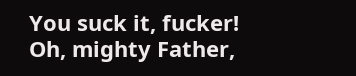You suck it, fucker!
Oh, mighty Father,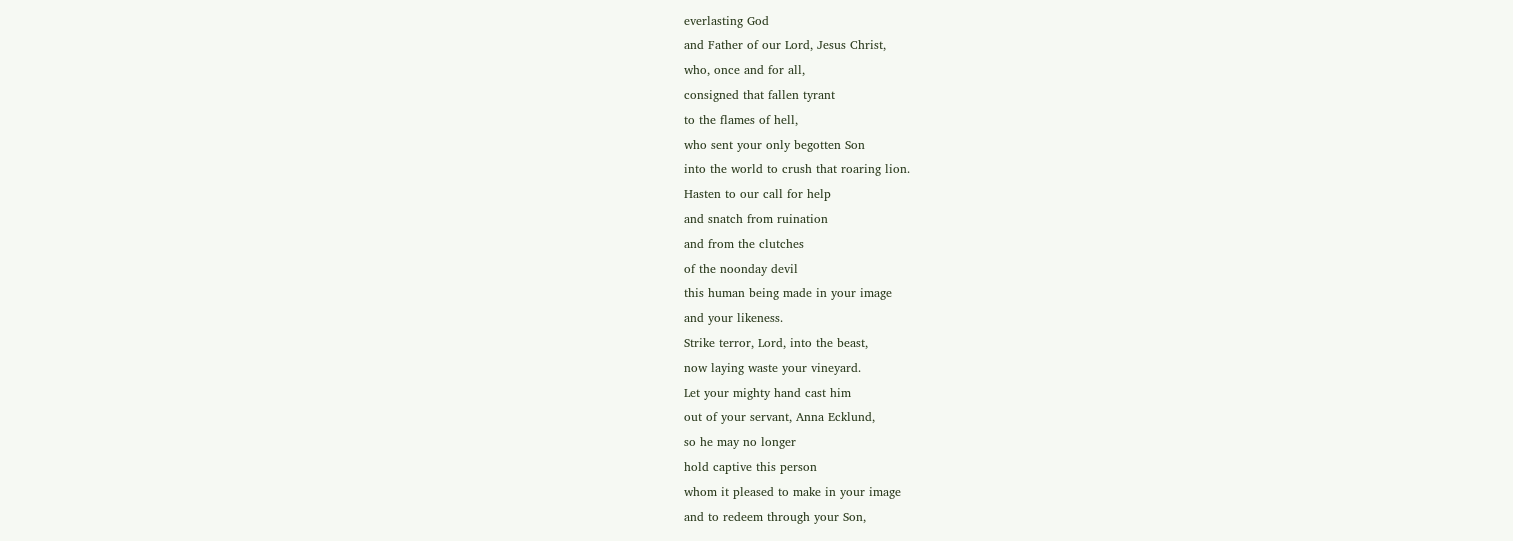everlasting God
and Father of our Lord, Jesus Christ,
who, once and for all,
consigned that fallen tyrant
to the flames of hell,
who sent your only begotten Son
into the world to crush that roaring lion.
Hasten to our call for help
and snatch from ruination
and from the clutches
of the noonday devil
this human being made in your image
and your likeness.
Strike terror, Lord, into the beast,
now laying waste your vineyard.
Let your mighty hand cast him
out of your servant, Anna Ecklund,
so he may no longer
hold captive this person
whom it pleased to make in your image
and to redeem through your Son,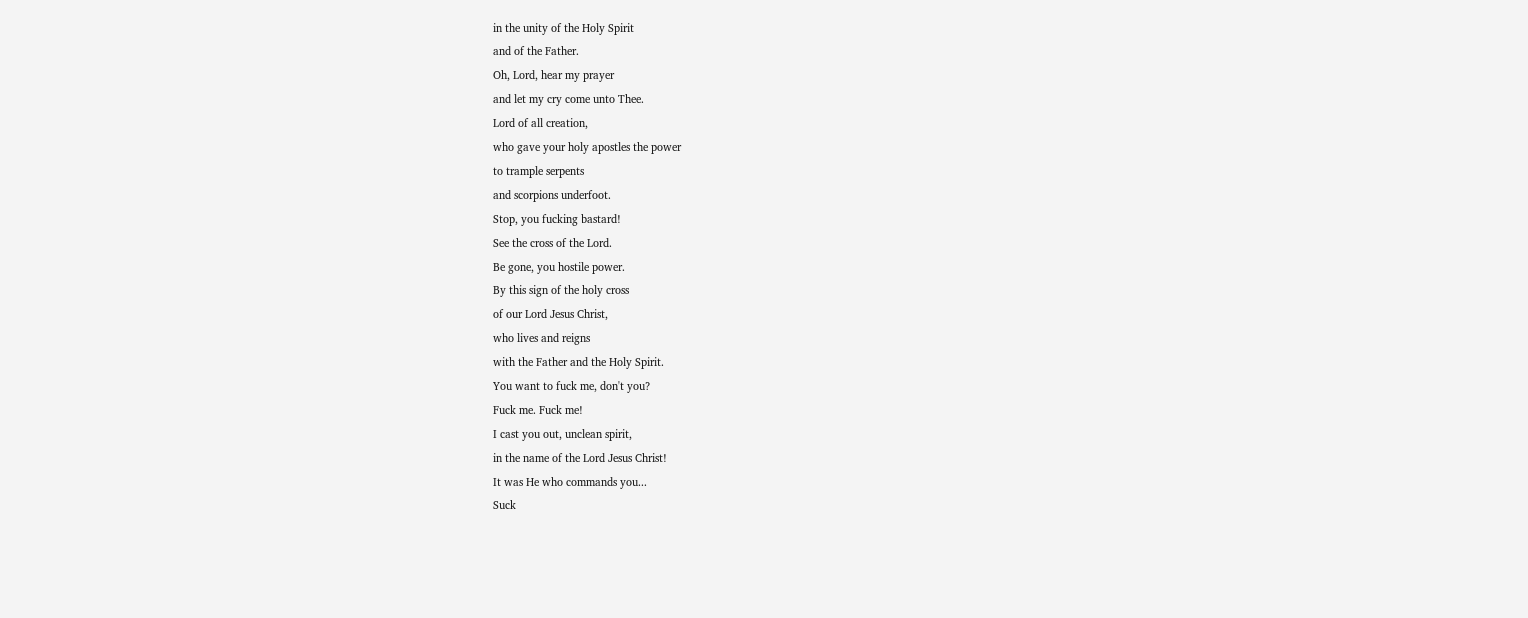in the unity of the Holy Spirit
and of the Father.
Oh, Lord, hear my prayer
and let my cry come unto Thee.
Lord of all creation,
who gave your holy apostles the power
to trample serpents
and scorpions underfoot.
Stop, you fucking bastard!
See the cross of the Lord.
Be gone, you hostile power.
By this sign of the holy cross
of our Lord Jesus Christ,
who lives and reigns
with the Father and the Holy Spirit.
You want to fuck me, don't you?
Fuck me. Fuck me!
I cast you out, unclean spirit,
in the name of the Lord Jesus Christ!
It was He who commands you...
Suck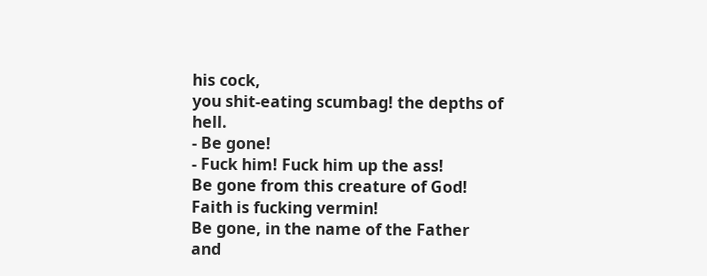his cock,
you shit-eating scumbag! the depths of hell.
- Be gone!
- Fuck him! Fuck him up the ass!
Be gone from this creature of God!
Faith is fucking vermin!
Be gone, in the name of the Father
and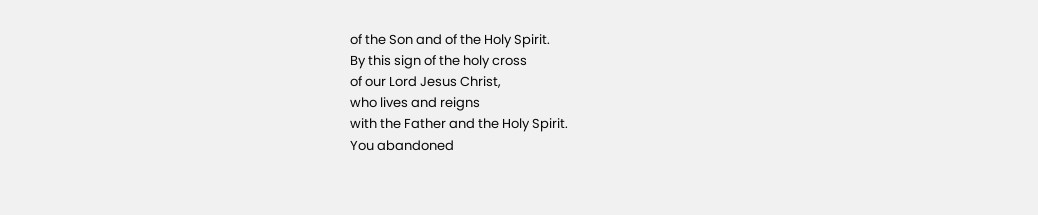of the Son and of the Holy Spirit.
By this sign of the holy cross
of our Lord Jesus Christ,
who lives and reigns
with the Father and the Holy Spirit.
You abandoned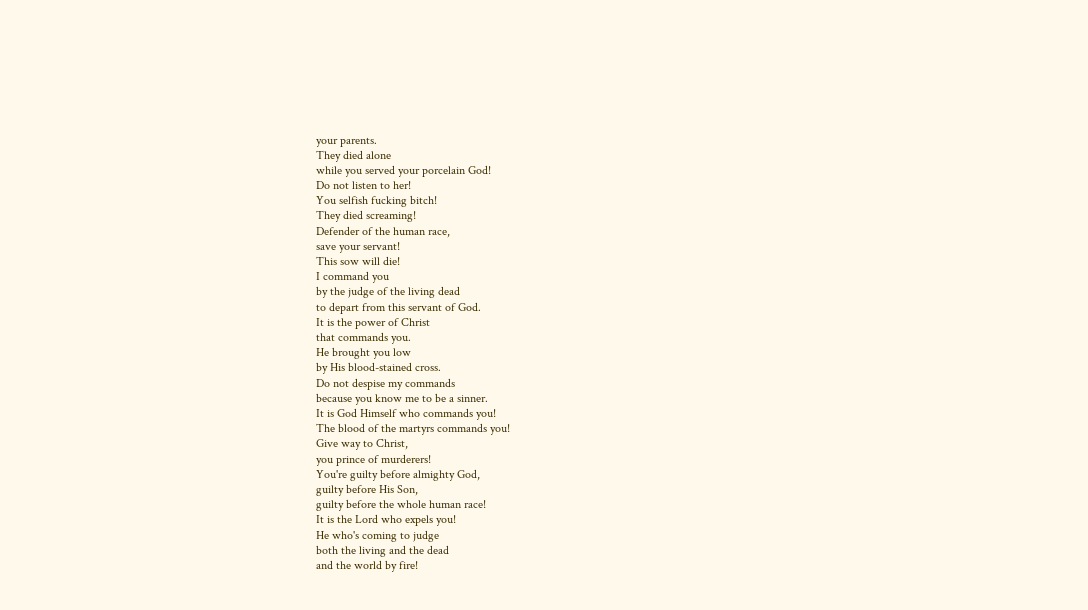your parents.
They died alone
while you served your porcelain God!
Do not listen to her!
You selfish fucking bitch!
They died screaming!
Defender of the human race,
save your servant!
This sow will die!
I command you
by the judge of the living dead
to depart from this servant of God.
It is the power of Christ
that commands you.
He brought you low
by His blood-stained cross.
Do not despise my commands
because you know me to be a sinner.
It is God Himself who commands you!
The blood of the martyrs commands you!
Give way to Christ,
you prince of murderers!
You're guilty before almighty God,
guilty before His Son,
guilty before the whole human race!
It is the Lord who expels you!
He who's coming to judge
both the living and the dead
and the world by fire!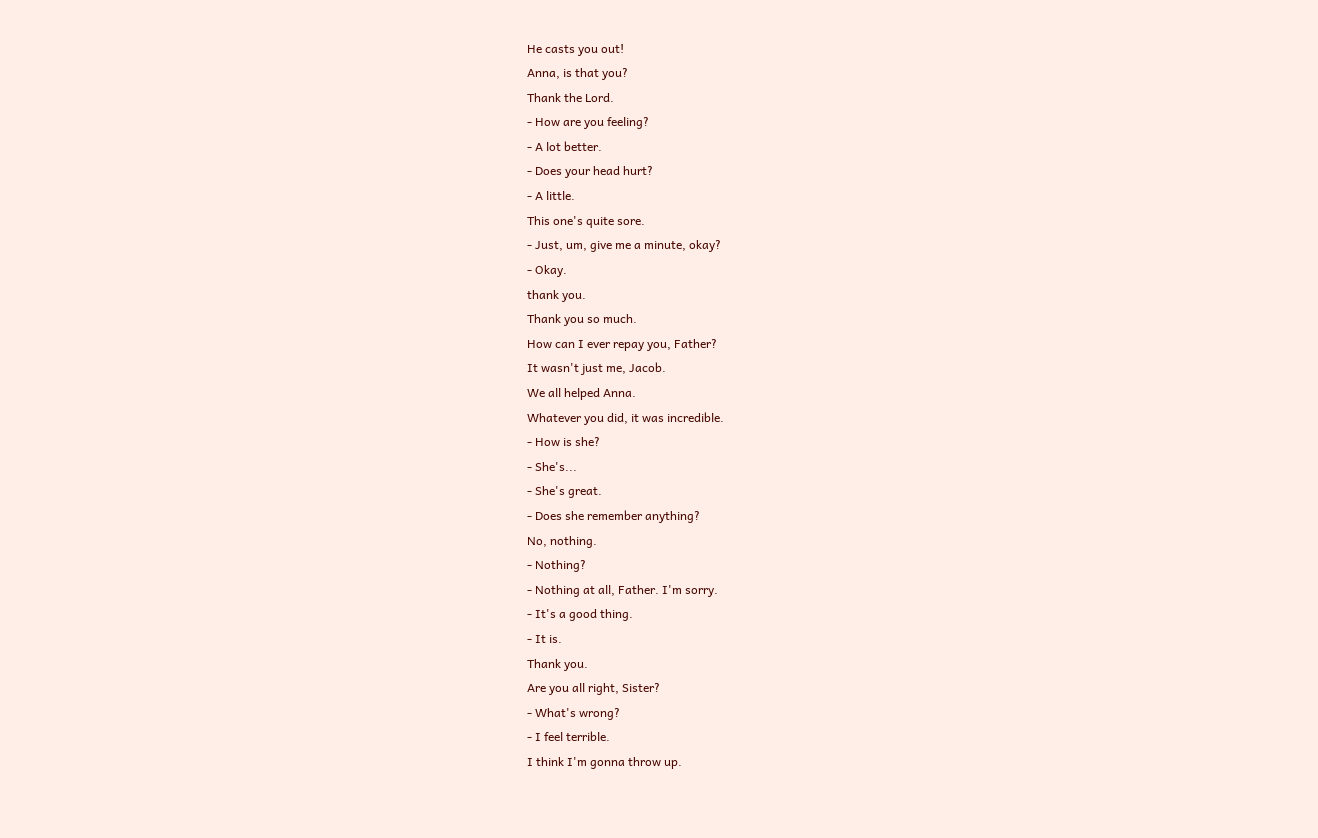He casts you out!
Anna, is that you?
Thank the Lord.
- How are you feeling?
- A lot better.
- Does your head hurt?
- A little.
This one's quite sore.
- Just, um, give me a minute, okay?
- Okay.
thank you.
Thank you so much.
How can I ever repay you, Father?
It wasn't just me, Jacob.
We all helped Anna.
Whatever you did, it was incredible.
- How is she?
- She's...
- She's great.
- Does she remember anything?
No, nothing.
- Nothing?
- Nothing at all, Father. I'm sorry.
- It's a good thing.
- It is.
Thank you.
Are you all right, Sister?
- What's wrong?
- I feel terrible.
I think I'm gonna throw up.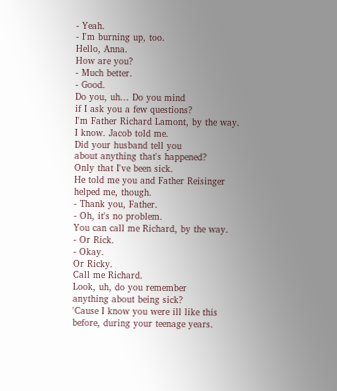- Yeah.
- I'm burning up, too.
Hello, Anna.
How are you?
- Much better.
- Good.
Do you, uh... Do you mind
if I ask you a few questions?
I'm Father Richard Lamont, by the way.
I know. Jacob told me.
Did your husband tell you
about anything that's happened?
Only that I've been sick.
He told me you and Father Reisinger
helped me, though.
- Thank you, Father.
- Oh, it's no problem.
You can call me Richard, by the way.
- Or Rick.
- Okay.
Or Ricky.
Call me Richard.
Look, uh, do you remember
anything about being sick?
'Cause I know you were ill like this
before, during your teenage years.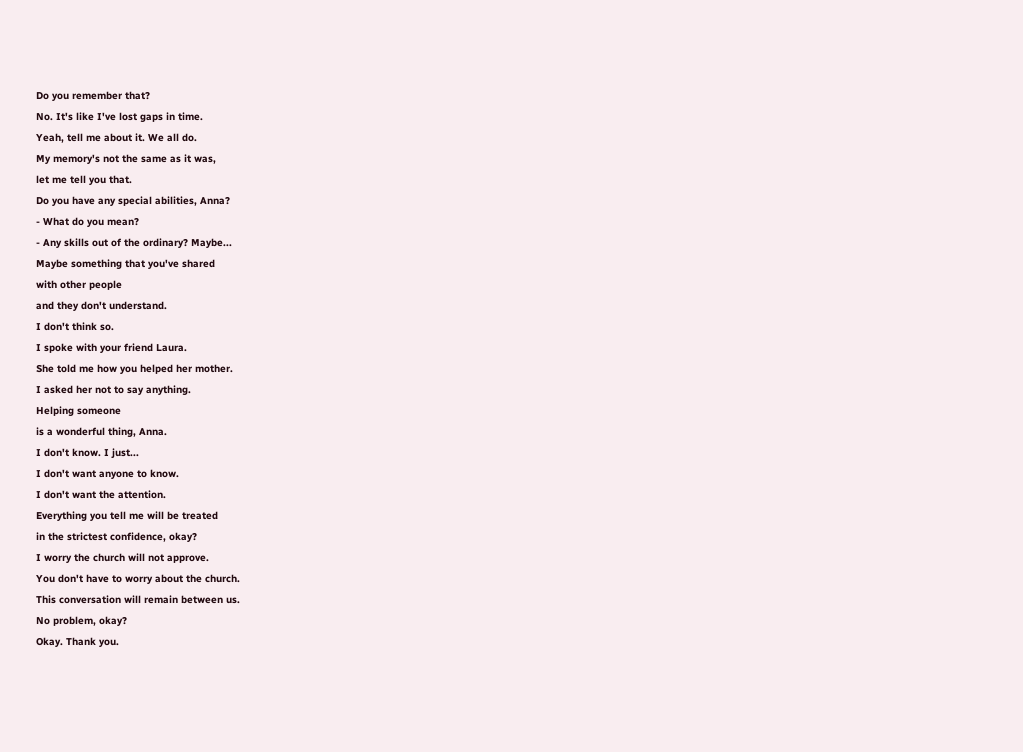Do you remember that?
No. It's like I've lost gaps in time.
Yeah, tell me about it. We all do.
My memory's not the same as it was,
let me tell you that.
Do you have any special abilities, Anna?
- What do you mean?
- Any skills out of the ordinary? Maybe...
Maybe something that you've shared
with other people
and they don't understand.
I don't think so.
I spoke with your friend Laura.
She told me how you helped her mother.
I asked her not to say anything.
Helping someone
is a wonderful thing, Anna.
I don't know. I just...
I don't want anyone to know.
I don't want the attention.
Everything you tell me will be treated
in the strictest confidence, okay?
I worry the church will not approve.
You don't have to worry about the church.
This conversation will remain between us.
No problem, okay?
Okay. Thank you.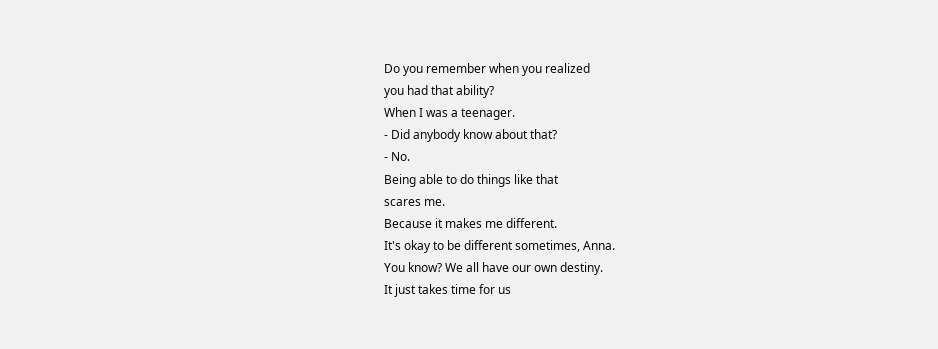Do you remember when you realized
you had that ability?
When I was a teenager.
- Did anybody know about that?
- No.
Being able to do things like that
scares me.
Because it makes me different.
It's okay to be different sometimes, Anna.
You know? We all have our own destiny.
It just takes time for us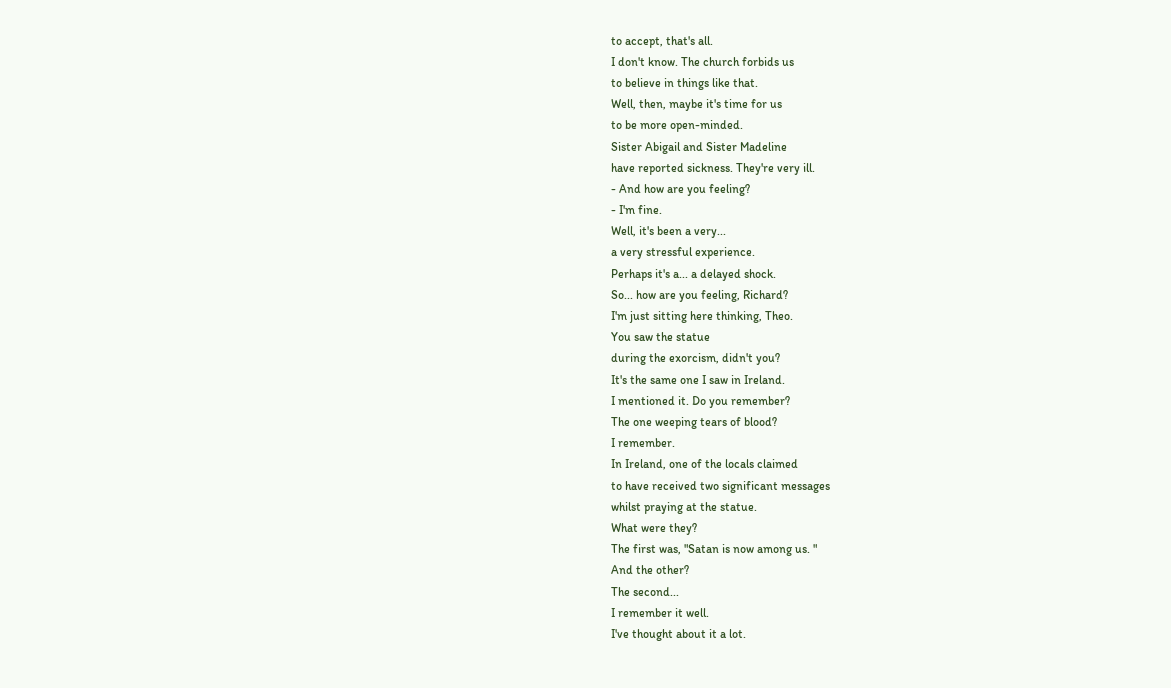to accept, that's all.
I don't know. The church forbids us
to believe in things like that.
Well, then, maybe it's time for us
to be more open-minded.
Sister Abigail and Sister Madeline
have reported sickness. They're very ill.
- And how are you feeling?
- I'm fine.
Well, it's been a very...
a very stressful experience.
Perhaps it's a... a delayed shock.
So... how are you feeling, Richard?
I'm just sitting here thinking, Theo.
You saw the statue
during the exorcism, didn't you?
It's the same one I saw in Ireland.
I mentioned it. Do you remember?
The one weeping tears of blood?
I remember.
In Ireland, one of the locals claimed
to have received two significant messages
whilst praying at the statue.
What were they?
The first was, "Satan is now among us. "
And the other?
The second...
I remember it well.
I've thought about it a lot.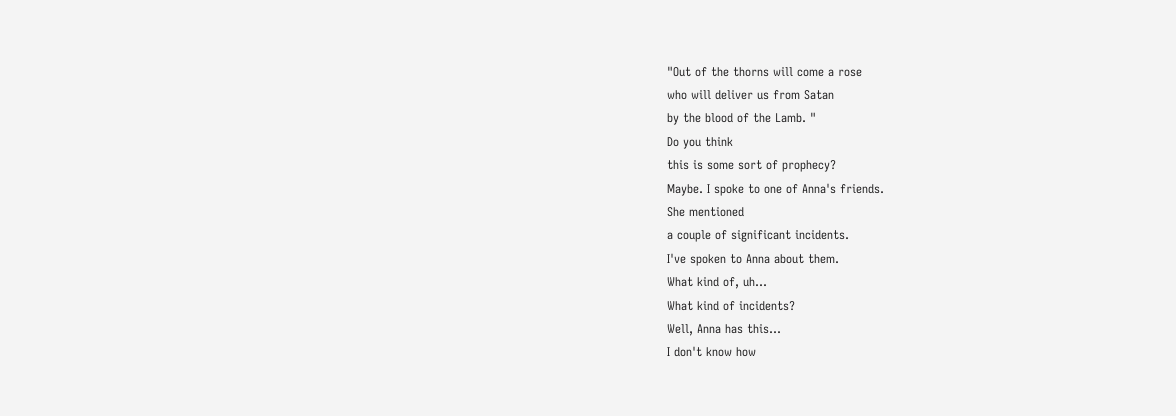"Out of the thorns will come a rose
who will deliver us from Satan
by the blood of the Lamb. "
Do you think
this is some sort of prophecy?
Maybe. I spoke to one of Anna's friends.
She mentioned
a couple of significant incidents.
I've spoken to Anna about them.
What kind of, uh...
What kind of incidents?
Well, Anna has this...
I don't know how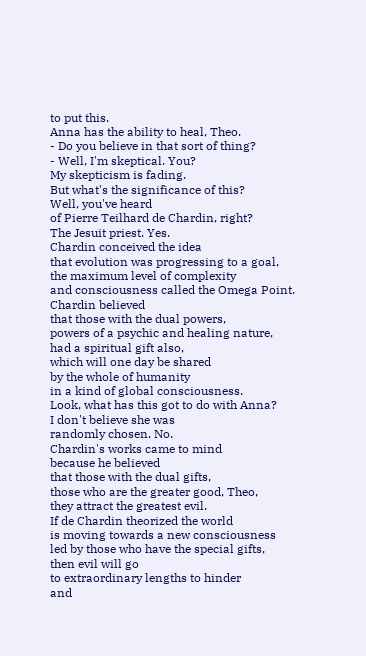to put this.
Anna has the ability to heal, Theo.
- Do you believe in that sort of thing?
- Well, I'm skeptical. You?
My skepticism is fading.
But what's the significance of this?
Well, you've heard
of Pierre Teilhard de Chardin, right?
The Jesuit priest. Yes.
Chardin conceived the idea
that evolution was progressing to a goal,
the maximum level of complexity
and consciousness called the Omega Point.
Chardin believed
that those with the dual powers,
powers of a psychic and healing nature,
had a spiritual gift also,
which will one day be shared
by the whole of humanity
in a kind of global consciousness.
Look, what has this got to do with Anna?
I don't believe she was
randomly chosen. No.
Chardin's works came to mind
because he believed
that those with the dual gifts,
those who are the greater good, Theo,
they attract the greatest evil.
If de Chardin theorized the world
is moving towards a new consciousness
led by those who have the special gifts,
then evil will go
to extraordinary lengths to hinder
and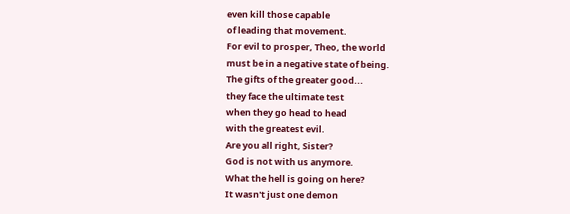even kill those capable
of leading that movement.
For evil to prosper, Theo, the world
must be in a negative state of being.
The gifts of the greater good...
they face the ultimate test
when they go head to head
with the greatest evil.
Are you all right, Sister?
God is not with us anymore.
What the hell is going on here?
It wasn't just one demon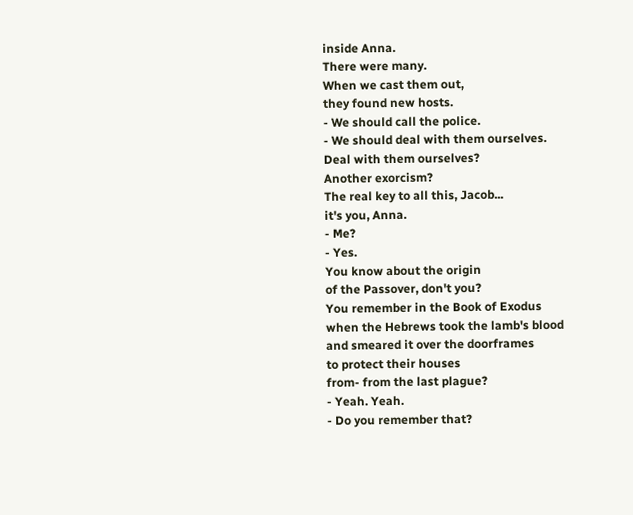inside Anna.
There were many.
When we cast them out,
they found new hosts.
- We should call the police.
- We should deal with them ourselves.
Deal with them ourselves?
Another exorcism?
The real key to all this, Jacob...
it's you, Anna.
- Me?
- Yes.
You know about the origin
of the Passover, don't you?
You remember in the Book of Exodus
when the Hebrews took the lamb's blood
and smeared it over the doorframes
to protect their houses
from- from the last plague?
- Yeah. Yeah.
- Do you remember that?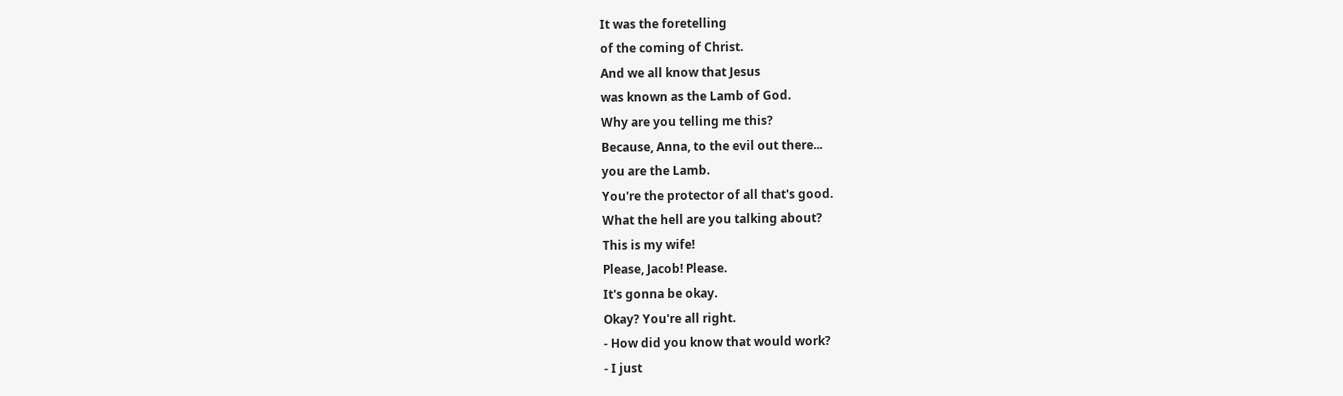It was the foretelling
of the coming of Christ.
And we all know that Jesus
was known as the Lamb of God.
Why are you telling me this?
Because, Anna, to the evil out there...
you are the Lamb.
You're the protector of all that's good.
What the hell are you talking about?
This is my wife!
Please, Jacob! Please.
It's gonna be okay.
Okay? You're all right.
- How did you know that would work?
- I just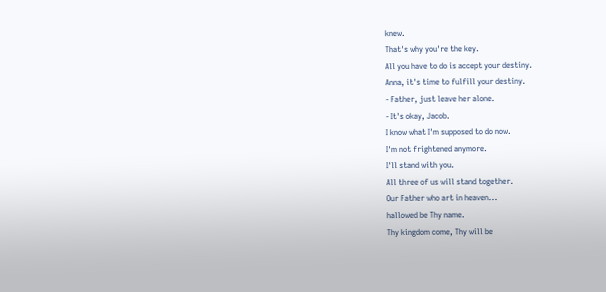knew.
That's why you're the key.
All you have to do is accept your destiny.
Anna, it's time to fulfill your destiny.
- Father, just leave her alone.
- It's okay, Jacob.
I know what I'm supposed to do now.
I'm not frightened anymore.
I'll stand with you.
All three of us will stand together.
Our Father who art in heaven...
hallowed be Thy name.
Thy kingdom come, Thy will be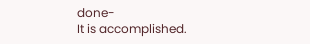done-
It is accomplished.